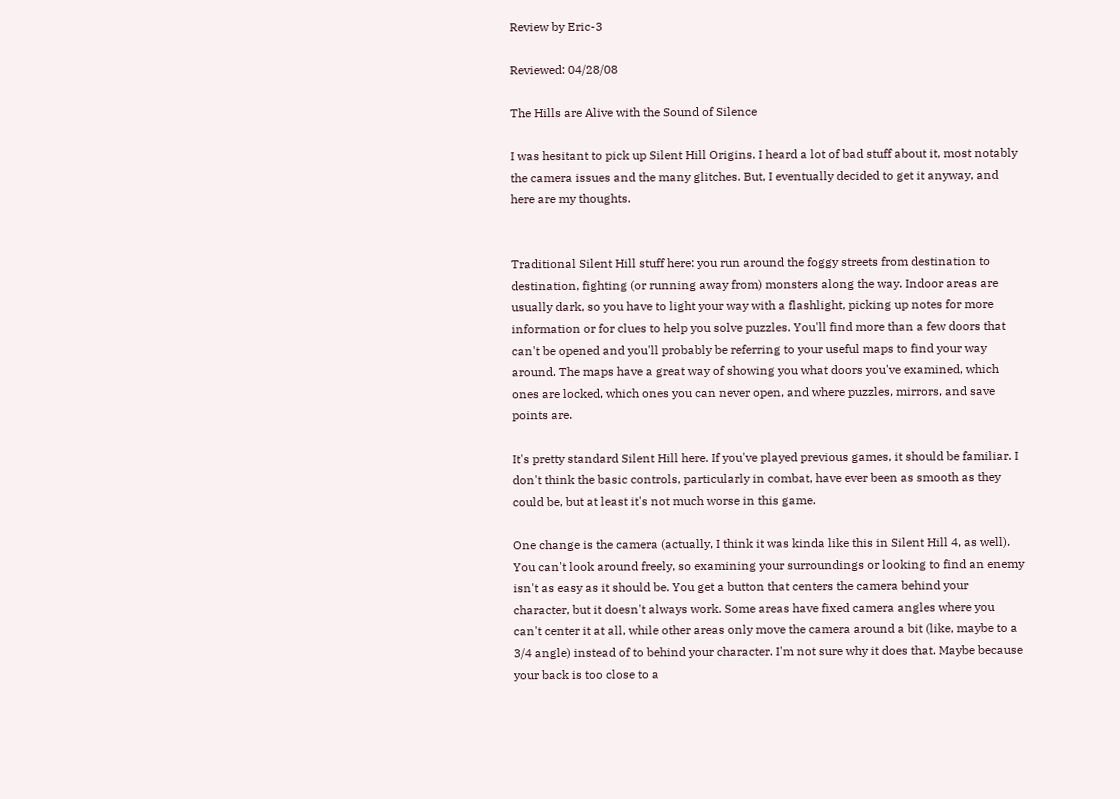Review by Eric-3

Reviewed: 04/28/08

The Hills are Alive with the Sound of Silence

I was hesitant to pick up Silent Hill Origins. I heard a lot of bad stuff about it, most notably the camera issues and the many glitches. But, I eventually decided to get it anyway, and here are my thoughts.


Traditional Silent Hill stuff here: you run around the foggy streets from destination to destination, fighting (or running away from) monsters along the way. Indoor areas are usually dark, so you have to light your way with a flashlight, picking up notes for more information or for clues to help you solve puzzles. You'll find more than a few doors that can't be opened and you'll probably be referring to your useful maps to find your way around. The maps have a great way of showing you what doors you've examined, which ones are locked, which ones you can never open, and where puzzles, mirrors, and save points are.

It's pretty standard Silent Hill here. If you've played previous games, it should be familiar. I don't think the basic controls, particularly in combat, have ever been as smooth as they could be, but at least it's not much worse in this game.

One change is the camera (actually, I think it was kinda like this in Silent Hill 4, as well). You can't look around freely, so examining your surroundings or looking to find an enemy isn't as easy as it should be. You get a button that centers the camera behind your character, but it doesn't always work. Some areas have fixed camera angles where you can't center it at all, while other areas only move the camera around a bit (like, maybe to a 3/4 angle) instead of to behind your character. I'm not sure why it does that. Maybe because your back is too close to a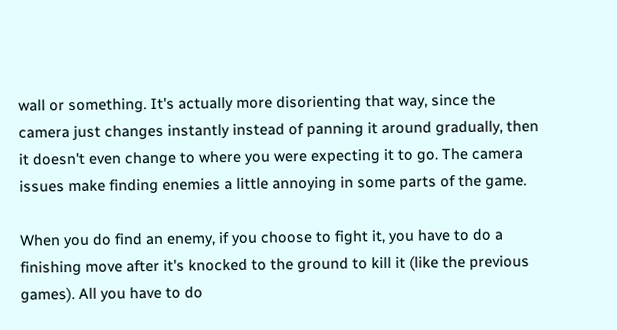wall or something. It's actually more disorienting that way, since the camera just changes instantly instead of panning it around gradually, then it doesn't even change to where you were expecting it to go. The camera issues make finding enemies a little annoying in some parts of the game.

When you do find an enemy, if you choose to fight it, you have to do a finishing move after it's knocked to the ground to kill it (like the previous games). All you have to do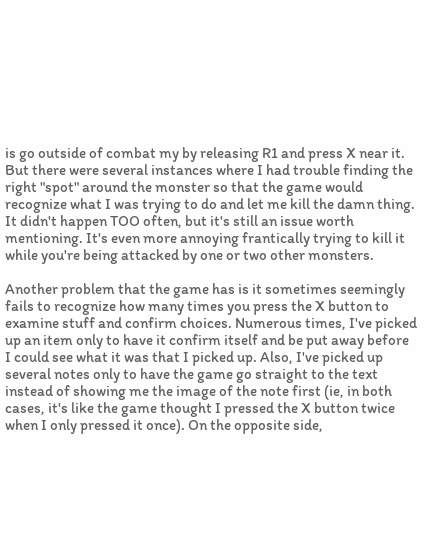is go outside of combat my by releasing R1 and press X near it. But there were several instances where I had trouble finding the right "spot" around the monster so that the game would recognize what I was trying to do and let me kill the damn thing. It didn't happen TOO often, but it's still an issue worth mentioning. It's even more annoying frantically trying to kill it while you're being attacked by one or two other monsters.

Another problem that the game has is it sometimes seemingly fails to recognize how many times you press the X button to examine stuff and confirm choices. Numerous times, I've picked up an item only to have it confirm itself and be put away before I could see what it was that I picked up. Also, I've picked up several notes only to have the game go straight to the text instead of showing me the image of the note first (ie, in both cases, it's like the game thought I pressed the X button twice when I only pressed it once). On the opposite side,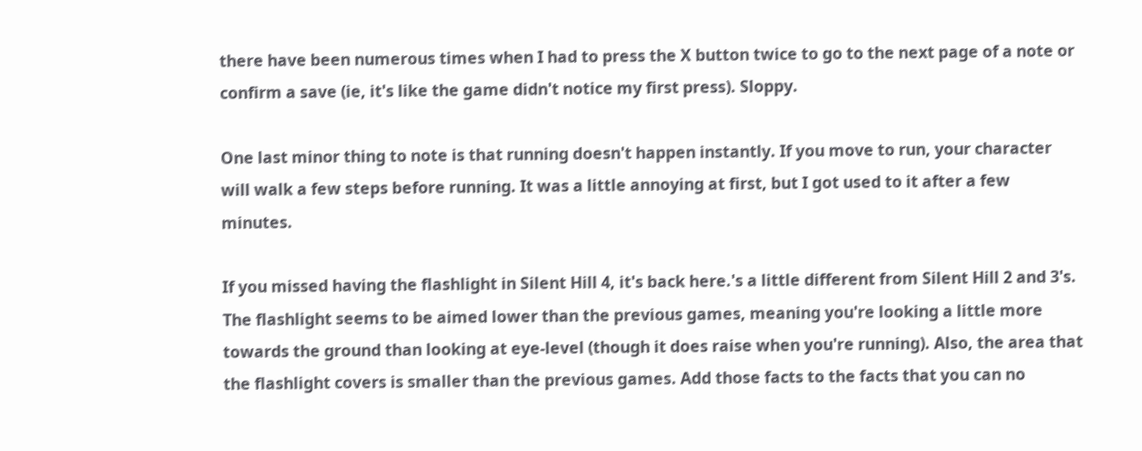there have been numerous times when I had to press the X button twice to go to the next page of a note or confirm a save (ie, it's like the game didn't notice my first press). Sloppy.

One last minor thing to note is that running doesn't happen instantly. If you move to run, your character will walk a few steps before running. It was a little annoying at first, but I got used to it after a few minutes.

If you missed having the flashlight in Silent Hill 4, it's back here.'s a little different from Silent Hill 2 and 3's. The flashlight seems to be aimed lower than the previous games, meaning you're looking a little more towards the ground than looking at eye-level (though it does raise when you're running). Also, the area that the flashlight covers is smaller than the previous games. Add those facts to the facts that you can no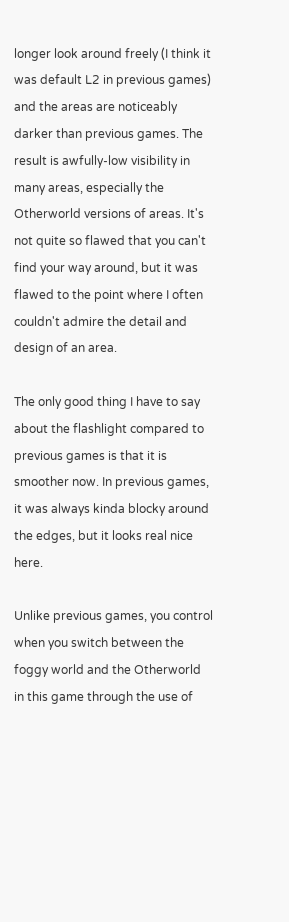longer look around freely (I think it was default L2 in previous games) and the areas are noticeably darker than previous games. The result is awfully-low visibility in many areas, especially the Otherworld versions of areas. It's not quite so flawed that you can't find your way around, but it was flawed to the point where I often couldn't admire the detail and design of an area.

The only good thing I have to say about the flashlight compared to previous games is that it is smoother now. In previous games, it was always kinda blocky around the edges, but it looks real nice here.

Unlike previous games, you control when you switch between the foggy world and the Otherworld in this game through the use of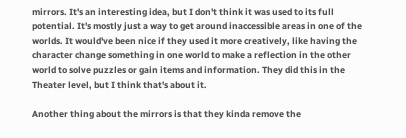mirrors. It's an interesting idea, but I don't think it was used to its full potential. It's mostly just a way to get around inaccessible areas in one of the worlds. It would've been nice if they used it more creatively, like having the character change something in one world to make a reflection in the other world to solve puzzles or gain items and information. They did this in the Theater level, but I think that's about it.

Another thing about the mirrors is that they kinda remove the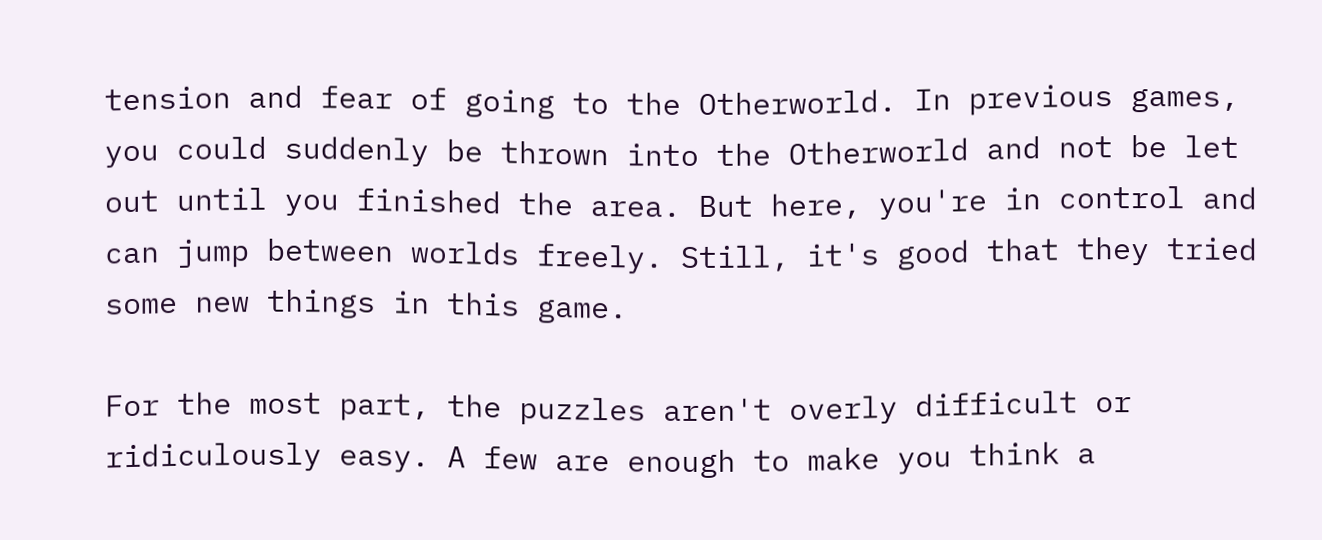tension and fear of going to the Otherworld. In previous games, you could suddenly be thrown into the Otherworld and not be let out until you finished the area. But here, you're in control and can jump between worlds freely. Still, it's good that they tried some new things in this game.

For the most part, the puzzles aren't overly difficult or ridiculously easy. A few are enough to make you think a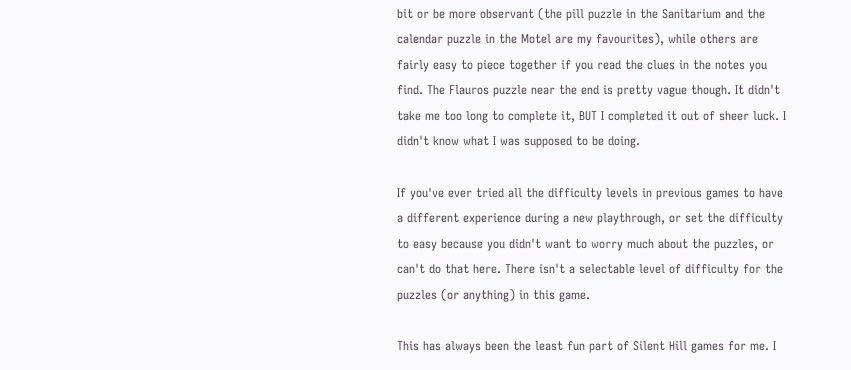bit or be more observant (the pill puzzle in the Sanitarium and the calendar puzzle in the Motel are my favourites), while others are fairly easy to piece together if you read the clues in the notes you find. The Flauros puzzle near the end is pretty vague though. It didn't take me too long to complete it, BUT I completed it out of sheer luck. I didn't know what I was supposed to be doing.

If you've ever tried all the difficulty levels in previous games to have a different experience during a new playthrough, or set the difficulty to easy because you didn't want to worry much about the puzzles, or can't do that here. There isn't a selectable level of difficulty for the puzzles (or anything) in this game.

This has always been the least fun part of Silent Hill games for me. I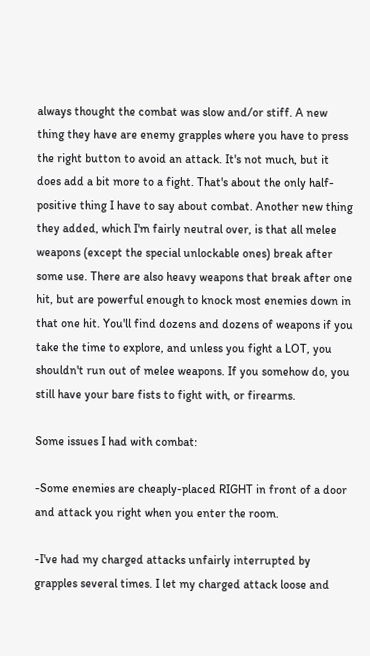always thought the combat was slow and/or stiff. A new thing they have are enemy grapples where you have to press the right button to avoid an attack. It's not much, but it does add a bit more to a fight. That's about the only half-positive thing I have to say about combat. Another new thing they added, which I'm fairly neutral over, is that all melee weapons (except the special unlockable ones) break after some use. There are also heavy weapons that break after one hit, but are powerful enough to knock most enemies down in that one hit. You'll find dozens and dozens of weapons if you take the time to explore, and unless you fight a LOT, you shouldn't run out of melee weapons. If you somehow do, you still have your bare fists to fight with, or firearms.

Some issues I had with combat:

-Some enemies are cheaply-placed RIGHT in front of a door and attack you right when you enter the room.

-I've had my charged attacks unfairly interrupted by grapples several times. I let my charged attack loose and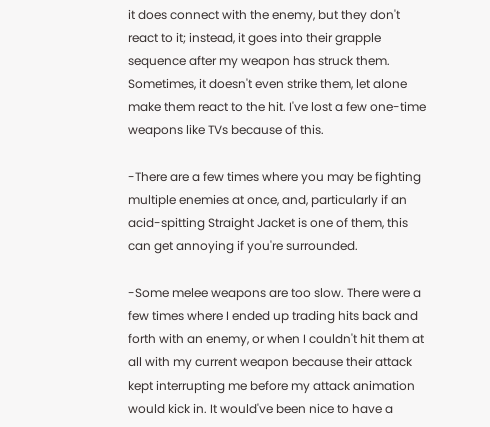it does connect with the enemy, but they don't react to it; instead, it goes into their grapple sequence after my weapon has struck them. Sometimes, it doesn't even strike them, let alone make them react to the hit. I've lost a few one-time weapons like TVs because of this.

-There are a few times where you may be fighting multiple enemies at once, and, particularly if an acid-spitting Straight Jacket is one of them, this can get annoying if you're surrounded.

-Some melee weapons are too slow. There were a few times where I ended up trading hits back and forth with an enemy, or when I couldn't hit them at all with my current weapon because their attack kept interrupting me before my attack animation would kick in. It would've been nice to have a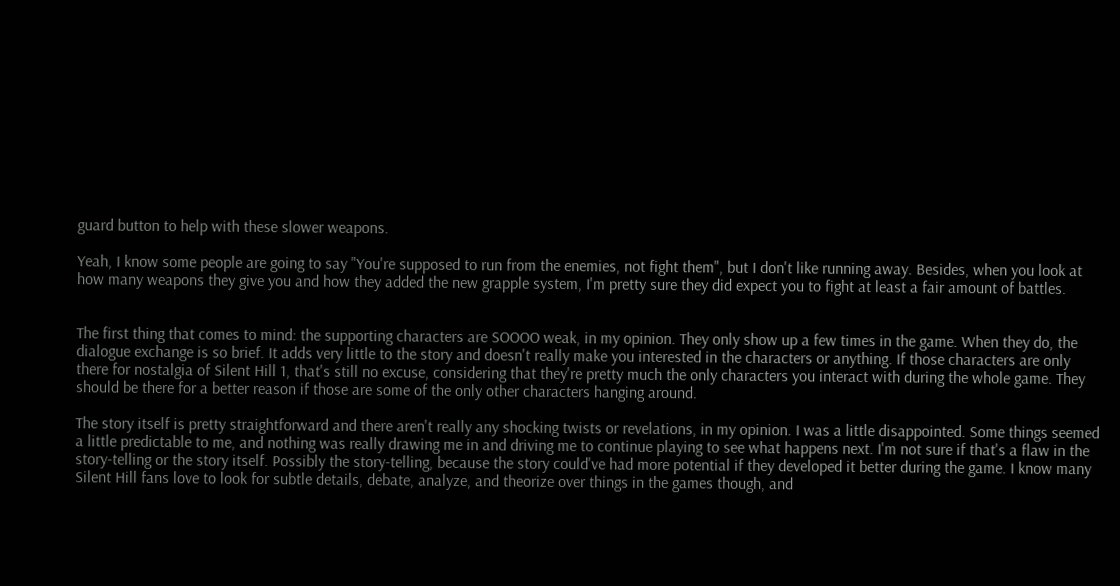guard button to help with these slower weapons.

Yeah, I know some people are going to say "You're supposed to run from the enemies, not fight them", but I don't like running away. Besides, when you look at how many weapons they give you and how they added the new grapple system, I'm pretty sure they did expect you to fight at least a fair amount of battles.


The first thing that comes to mind: the supporting characters are SOOOO weak, in my opinion. They only show up a few times in the game. When they do, the dialogue exchange is so brief. It adds very little to the story and doesn't really make you interested in the characters or anything. If those characters are only there for nostalgia of Silent Hill 1, that's still no excuse, considering that they're pretty much the only characters you interact with during the whole game. They should be there for a better reason if those are some of the only other characters hanging around.

The story itself is pretty straightforward and there aren't really any shocking twists or revelations, in my opinion. I was a little disappointed. Some things seemed a little predictable to me, and nothing was really drawing me in and driving me to continue playing to see what happens next. I'm not sure if that's a flaw in the story-telling or the story itself. Possibly the story-telling, because the story could've had more potential if they developed it better during the game. I know many Silent Hill fans love to look for subtle details, debate, analyze, and theorize over things in the games though, and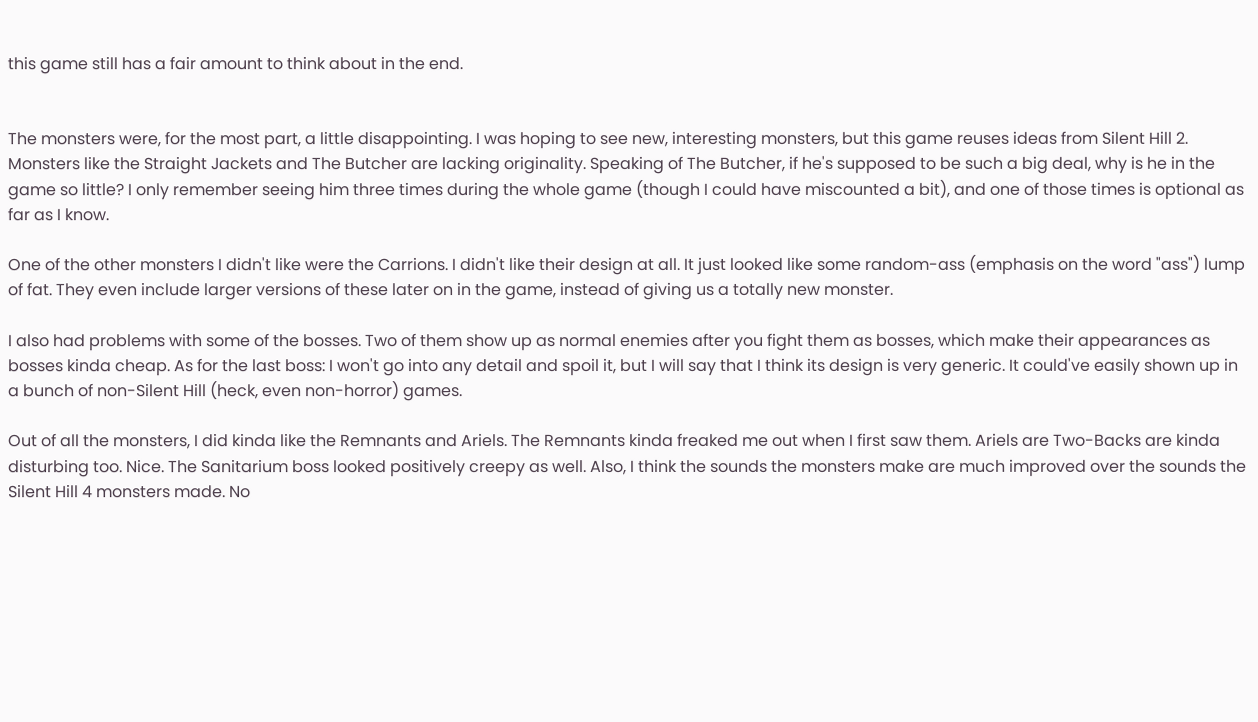this game still has a fair amount to think about in the end.


The monsters were, for the most part, a little disappointing. I was hoping to see new, interesting monsters, but this game reuses ideas from Silent Hill 2. Monsters like the Straight Jackets and The Butcher are lacking originality. Speaking of The Butcher, if he's supposed to be such a big deal, why is he in the game so little? I only remember seeing him three times during the whole game (though I could have miscounted a bit), and one of those times is optional as far as I know.

One of the other monsters I didn't like were the Carrions. I didn't like their design at all. It just looked like some random-ass (emphasis on the word "ass") lump of fat. They even include larger versions of these later on in the game, instead of giving us a totally new monster.

I also had problems with some of the bosses. Two of them show up as normal enemies after you fight them as bosses, which make their appearances as bosses kinda cheap. As for the last boss: I won't go into any detail and spoil it, but I will say that I think its design is very generic. It could've easily shown up in a bunch of non-Silent Hill (heck, even non-horror) games.

Out of all the monsters, I did kinda like the Remnants and Ariels. The Remnants kinda freaked me out when I first saw them. Ariels are Two-Backs are kinda disturbing too. Nice. The Sanitarium boss looked positively creepy as well. Also, I think the sounds the monsters make are much improved over the sounds the Silent Hill 4 monsters made. No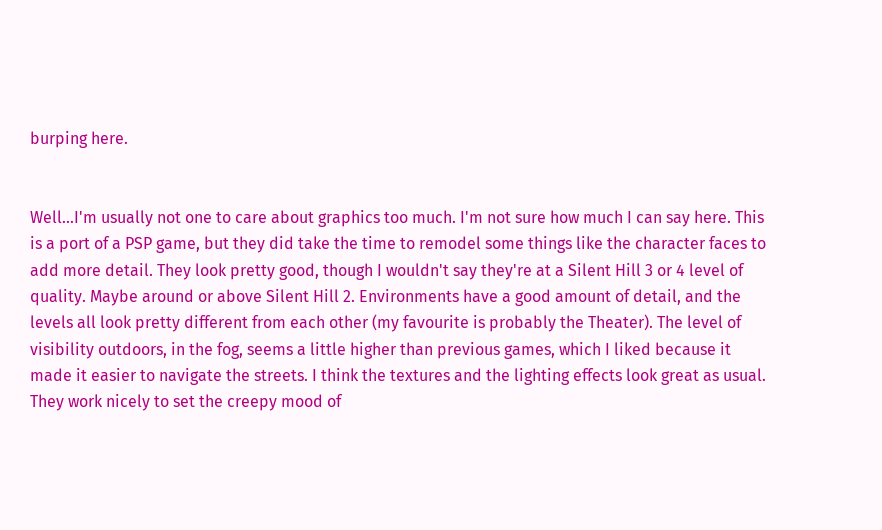burping here.


Well...I'm usually not one to care about graphics too much. I'm not sure how much I can say here. This is a port of a PSP game, but they did take the time to remodel some things like the character faces to add more detail. They look pretty good, though I wouldn't say they're at a Silent Hill 3 or 4 level of quality. Maybe around or above Silent Hill 2. Environments have a good amount of detail, and the levels all look pretty different from each other (my favourite is probably the Theater). The level of visibility outdoors, in the fog, seems a little higher than previous games, which I liked because it made it easier to navigate the streets. I think the textures and the lighting effects look great as usual. They work nicely to set the creepy mood of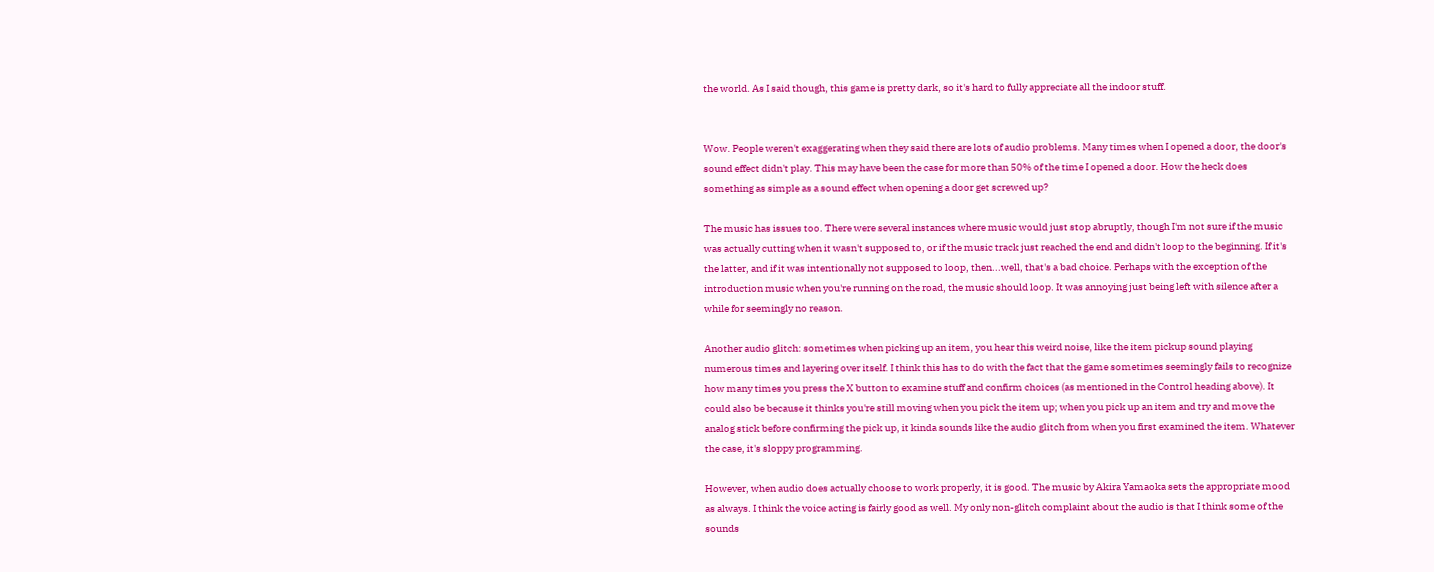the world. As I said though, this game is pretty dark, so it's hard to fully appreciate all the indoor stuff.


Wow. People weren't exaggerating when they said there are lots of audio problems. Many times when I opened a door, the door's sound effect didn't play. This may have been the case for more than 50% of the time I opened a door. How the heck does something as simple as a sound effect when opening a door get screwed up?

The music has issues too. There were several instances where music would just stop abruptly, though I'm not sure if the music was actually cutting when it wasn't supposed to, or if the music track just reached the end and didn't loop to the beginning. If it's the latter, and if it was intentionally not supposed to loop, then...well, that's a bad choice. Perhaps with the exception of the introduction music when you're running on the road, the music should loop. It was annoying just being left with silence after a while for seemingly no reason.

Another audio glitch: sometimes when picking up an item, you hear this weird noise, like the item pickup sound playing numerous times and layering over itself. I think this has to do with the fact that the game sometimes seemingly fails to recognize how many times you press the X button to examine stuff and confirm choices (as mentioned in the Control heading above). It could also be because it thinks you're still moving when you pick the item up; when you pick up an item and try and move the analog stick before confirming the pick up, it kinda sounds like the audio glitch from when you first examined the item. Whatever the case, it's sloppy programming.

However, when audio does actually choose to work properly, it is good. The music by Akira Yamaoka sets the appropriate mood as always. I think the voice acting is fairly good as well. My only non-glitch complaint about the audio is that I think some of the sounds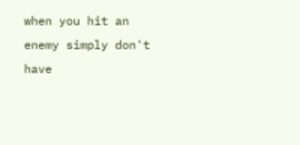when you hit an enemy simply don't have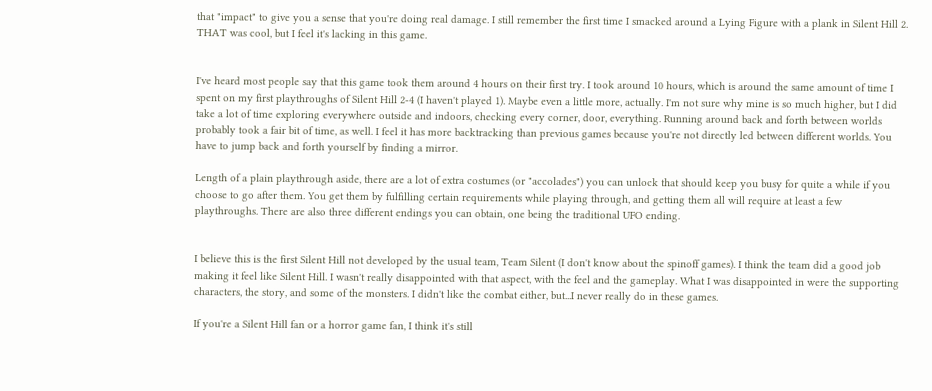that "impact" to give you a sense that you're doing real damage. I still remember the first time I smacked around a Lying Figure with a plank in Silent Hill 2. THAT was cool, but I feel it's lacking in this game.


I've heard most people say that this game took them around 4 hours on their first try. I took around 10 hours, which is around the same amount of time I spent on my first playthroughs of Silent Hill 2-4 (I haven't played 1). Maybe even a little more, actually. I'm not sure why mine is so much higher, but I did take a lot of time exploring everywhere outside and indoors, checking every corner, door, everything. Running around back and forth between worlds probably took a fair bit of time, as well. I feel it has more backtracking than previous games because you're not directly led between different worlds. You have to jump back and forth yourself by finding a mirror.

Length of a plain playthrough aside, there are a lot of extra costumes (or "accolades") you can unlock that should keep you busy for quite a while if you choose to go after them. You get them by fulfilling certain requirements while playing through, and getting them all will require at least a few playthroughs. There are also three different endings you can obtain, one being the traditional UFO ending.


I believe this is the first Silent Hill not developed by the usual team, Team Silent (I don't know about the spinoff games). I think the team did a good job making it feel like Silent Hill. I wasn't really disappointed with that aspect, with the feel and the gameplay. What I was disappointed in were the supporting characters, the story, and some of the monsters. I didn't like the combat either, but...I never really do in these games.

If you're a Silent Hill fan or a horror game fan, I think it's still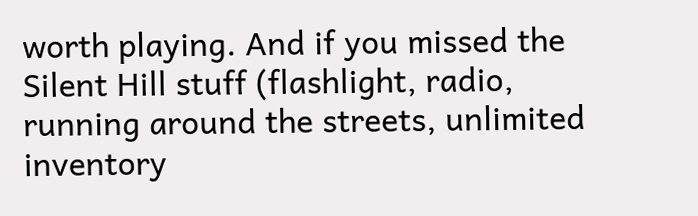worth playing. And if you missed the Silent Hill stuff (flashlight, radio, running around the streets, unlimited inventory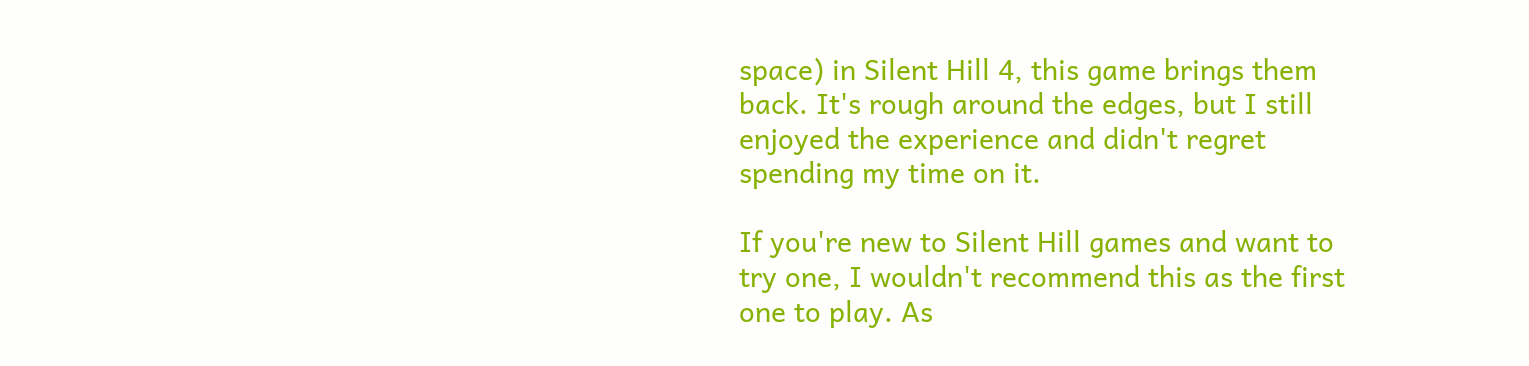space) in Silent Hill 4, this game brings them back. It's rough around the edges, but I still enjoyed the experience and didn't regret spending my time on it.

If you're new to Silent Hill games and want to try one, I wouldn't recommend this as the first one to play. As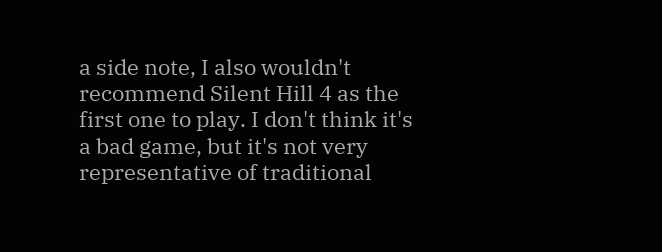a side note, I also wouldn't recommend Silent Hill 4 as the first one to play. I don't think it's a bad game, but it's not very representative of traditional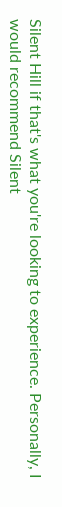Silent Hill if that's what you're looking to experience. Personally, I would recommend Silent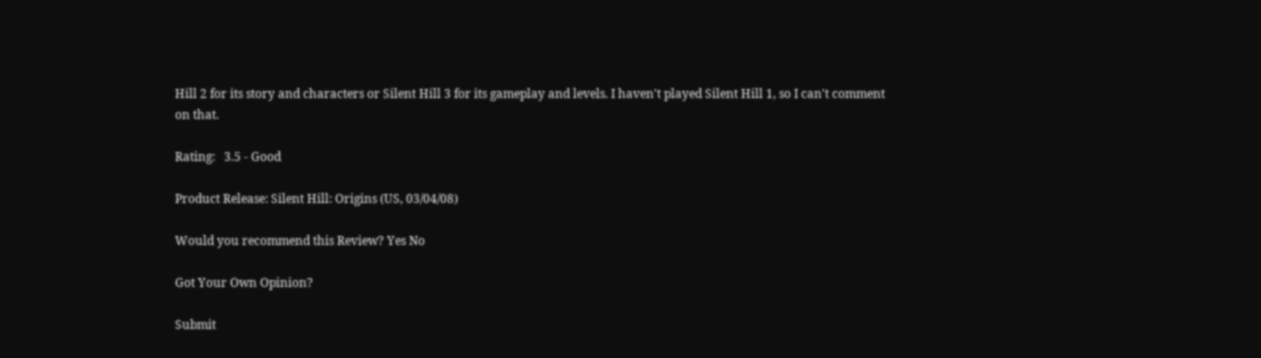Hill 2 for its story and characters or Silent Hill 3 for its gameplay and levels. I haven't played Silent Hill 1, so I can't comment on that.

Rating:   3.5 - Good

Product Release: Silent Hill: Origins (US, 03/04/08)

Would you recommend this Review? Yes No

Got Your Own Opinion?

Submit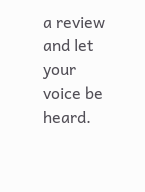a review and let your voice be heard.